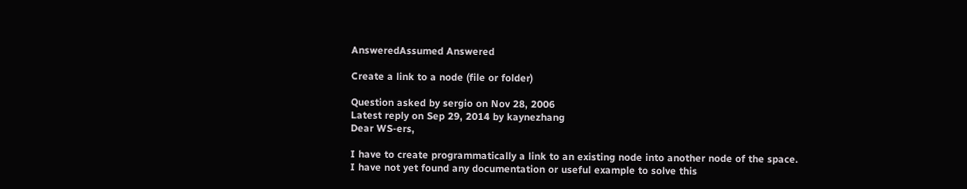AnsweredAssumed Answered

Create a link to a node (file or folder)

Question asked by sergio on Nov 28, 2006
Latest reply on Sep 29, 2014 by kaynezhang
Dear WS-ers,

I have to create programmatically a link to an existing node into another node of the space. I have not yet found any documentation or useful example to solve this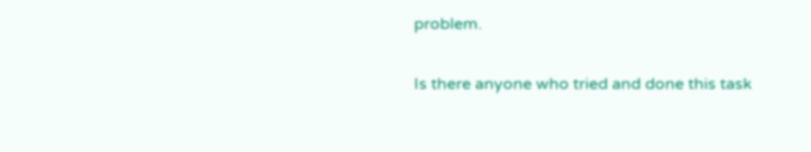problem.

Is there anyone who tried and done this task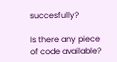succesfully?

Is there any piece of code available?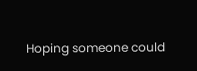Hoping someone could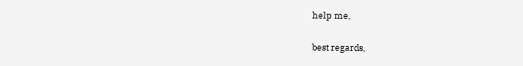help me,

best regards,